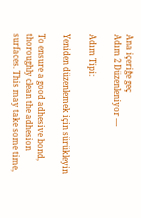Ana içeriğe geç
Adım 2 Düzenleniyor —

Adım Tipi:

Yeniden düzenlemek için sürükleyin

To ensure a good adhesive bond, thoroughly clean the adhesion surfaces. This may take some time,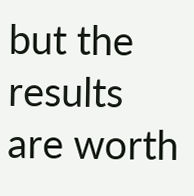but the results are worth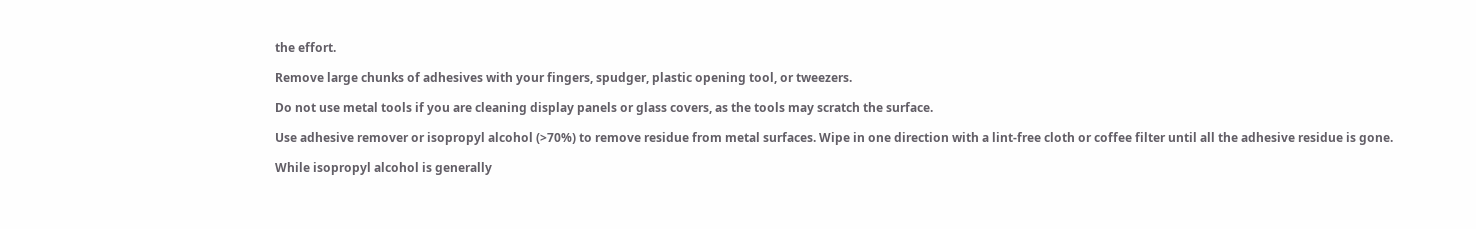the effort.

Remove large chunks of adhesives with your fingers, spudger, plastic opening tool, or tweezers.

Do not use metal tools if you are cleaning display panels or glass covers, as the tools may scratch the surface.

Use adhesive remover or isopropyl alcohol (>70%) to remove residue from metal surfaces. Wipe in one direction with a lint-free cloth or coffee filter until all the adhesive residue is gone.

While isopropyl alcohol is generally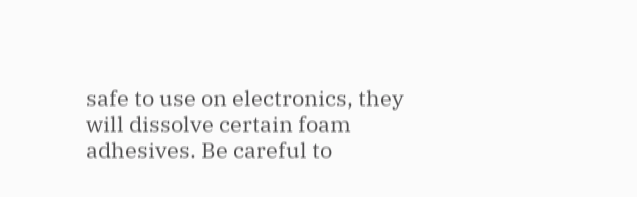safe to use on electronics, they will dissolve certain foam adhesives. Be careful to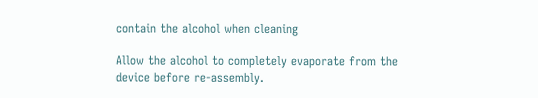contain the alcohol when cleaning

Allow the alcohol to completely evaporate from the device before re-assembly.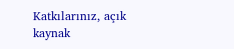Katkılarınız, açık kaynak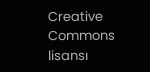Creative Commons lisansı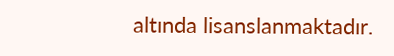altında lisanslanmaktadır.